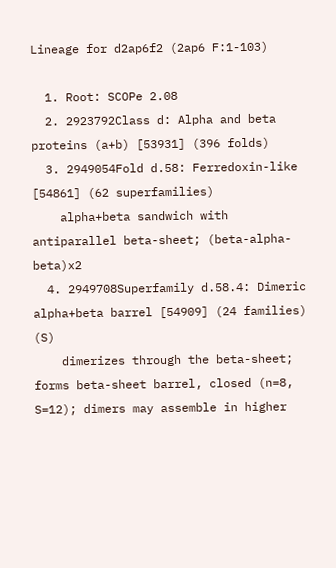Lineage for d2ap6f2 (2ap6 F:1-103)

  1. Root: SCOPe 2.08
  2. 2923792Class d: Alpha and beta proteins (a+b) [53931] (396 folds)
  3. 2949054Fold d.58: Ferredoxin-like [54861] (62 superfamilies)
    alpha+beta sandwich with antiparallel beta-sheet; (beta-alpha-beta)x2
  4. 2949708Superfamily d.58.4: Dimeric alpha+beta barrel [54909] (24 families) (S)
    dimerizes through the beta-sheet; forms beta-sheet barrel, closed (n=8, S=12); dimers may assemble in higher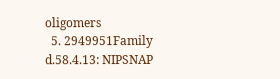oligomers
  5. 2949951Family d.58.4.13: NIPSNAP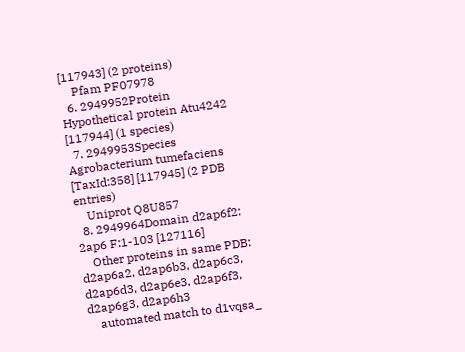[117943] (2 proteins)
    Pfam PF07978
  6. 2949952Protein Hypothetical protein Atu4242 [117944] (1 species)
  7. 2949953Species Agrobacterium tumefaciens [TaxId:358] [117945] (2 PDB entries)
    Uniprot Q8U857
  8. 2949964Domain d2ap6f2: 2ap6 F:1-103 [127116]
    Other proteins in same PDB: d2ap6a2, d2ap6b3, d2ap6c3, d2ap6d3, d2ap6e3, d2ap6f3, d2ap6g3, d2ap6h3
    automated match to d1vqsa_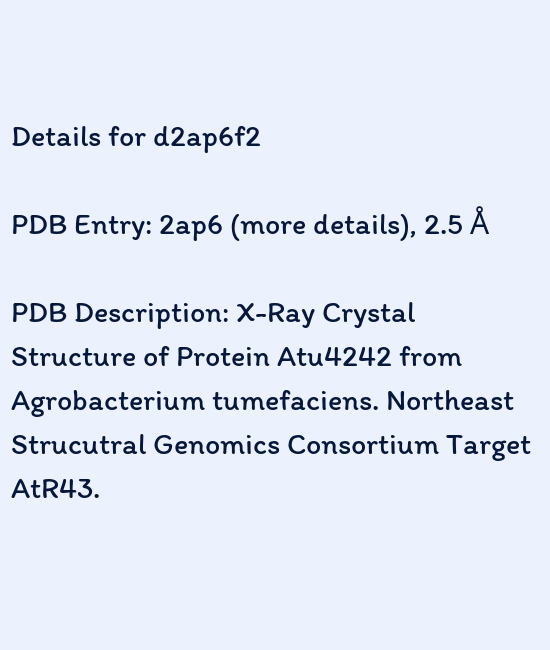Details for d2ap6f2

PDB Entry: 2ap6 (more details), 2.5 Å

PDB Description: X-Ray Crystal Structure of Protein Atu4242 from Agrobacterium tumefaciens. Northeast Strucutral Genomics Consortium Target AtR43.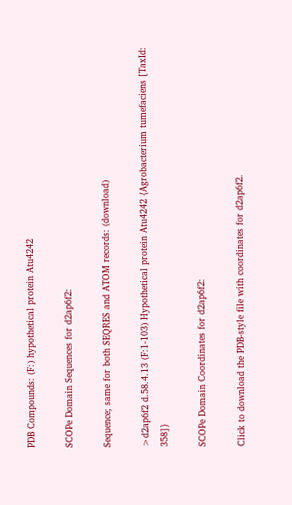PDB Compounds: (F:) hypothetical protein Atu4242

SCOPe Domain Sequences for d2ap6f2:

Sequence; same for both SEQRES and ATOM records: (download)

>d2ap6f2 d.58.4.13 (F:1-103) Hypothetical protein Atu4242 {Agrobacterium tumefaciens [TaxId: 358]}

SCOPe Domain Coordinates for d2ap6f2:

Click to download the PDB-style file with coordinates for d2ap6f2.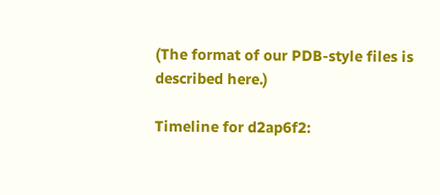(The format of our PDB-style files is described here.)

Timeline for d2ap6f2: